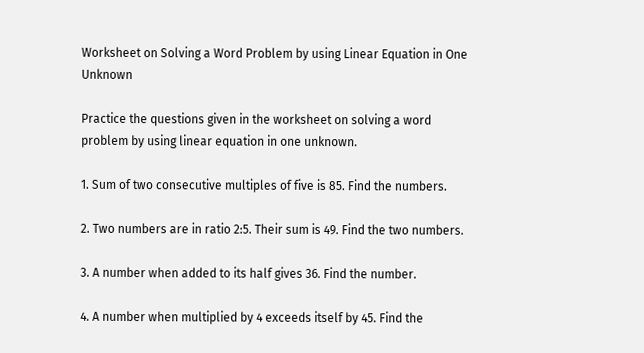Worksheet on Solving a Word Problem by using Linear Equation in One Unknown

Practice the questions given in the worksheet on solving a word problem by using linear equation in one unknown.

1. Sum of two consecutive multiples of five is 85. Find the numbers.

2. Two numbers are in ratio 2:5. Their sum is 49. Find the two numbers.

3. A number when added to its half gives 36. Find the number.

4. A number when multiplied by 4 exceeds itself by 45. Find the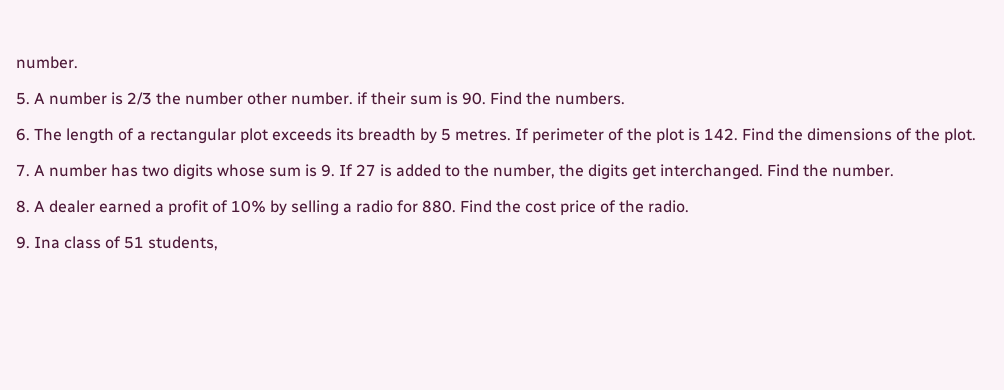number.

5. A number is 2/3 the number other number. if their sum is 90. Find the numbers.

6. The length of a rectangular plot exceeds its breadth by 5 metres. If perimeter of the plot is 142. Find the dimensions of the plot.

7. A number has two digits whose sum is 9. If 27 is added to the number, the digits get interchanged. Find the number.

8. A dealer earned a profit of 10% by selling a radio for 880. Find the cost price of the radio.

9. Ina class of 51 students,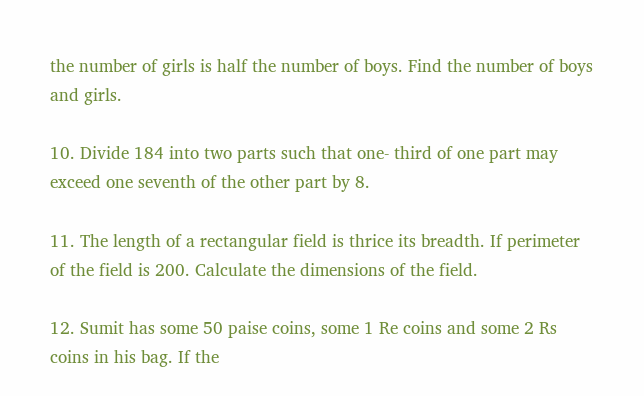the number of girls is half the number of boys. Find the number of boys and girls.

10. Divide 184 into two parts such that one- third of one part may exceed one seventh of the other part by 8.

11. The length of a rectangular field is thrice its breadth. If perimeter of the field is 200. Calculate the dimensions of the field.

12. Sumit has some 50 paise coins, some 1 Re coins and some 2 Rs coins in his bag. If the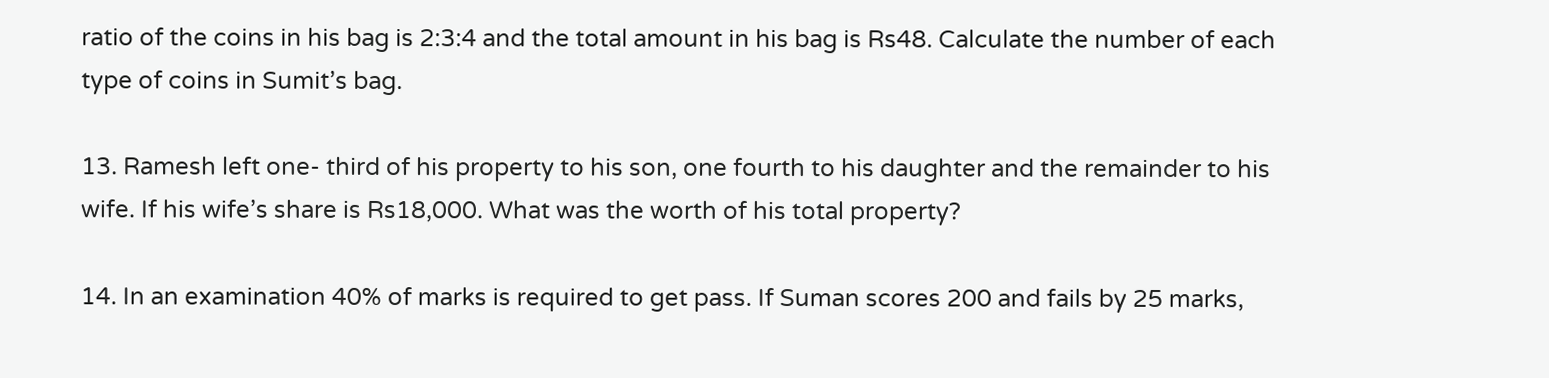ratio of the coins in his bag is 2:3:4 and the total amount in his bag is Rs48. Calculate the number of each type of coins in Sumit’s bag.

13. Ramesh left one- third of his property to his son, one fourth to his daughter and the remainder to his wife. If his wife’s share is Rs18,000. What was the worth of his total property?

14. In an examination 40% of marks is required to get pass. If Suman scores 200 and fails by 25 marks,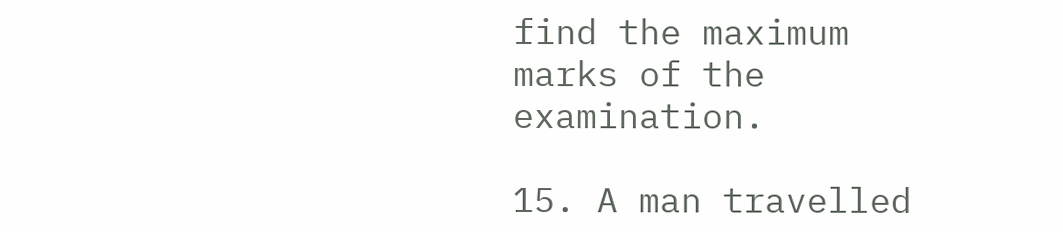find the maximum marks of the examination.

15. A man travelled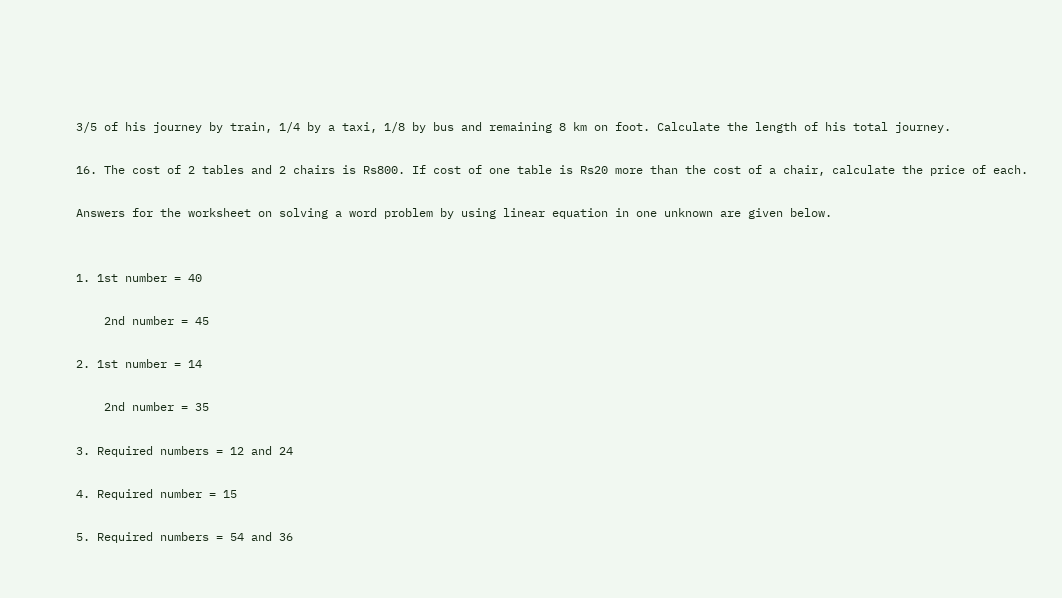3/5 of his journey by train, 1/4 by a taxi, 1/8 by bus and remaining 8 km on foot. Calculate the length of his total journey.

16. The cost of 2 tables and 2 chairs is Rs800. If cost of one table is Rs20 more than the cost of a chair, calculate the price of each.

Answers for the worksheet on solving a word problem by using linear equation in one unknown are given below.


1. 1st number = 40

    2nd number = 45

2. 1st number = 14

    2nd number = 35

3. Required numbers = 12 and 24

4. Required number = 15

5. Required numbers = 54 and 36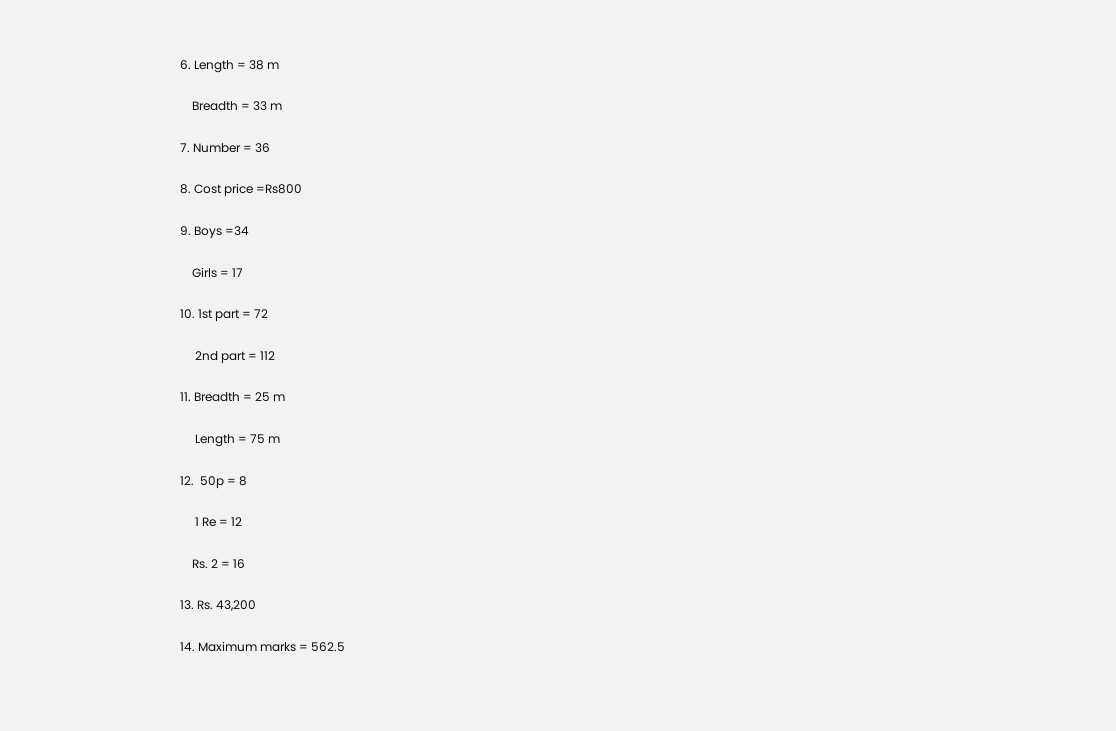6. Length = 38 m

    Breadth = 33 m

7. Number = 36

8. Cost price =Rs800

9. Boys =34

    Girls = 17

10. 1st part = 72

     2nd part = 112

11. Breadth = 25 m

     Length = 75 m

12.  50p = 8

     1 Re = 12

    Rs. 2 = 16

13. Rs. 43,200

14. Maximum marks = 562.5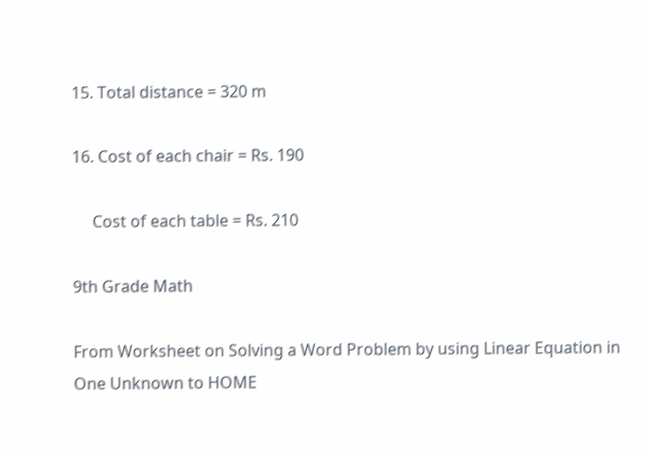15. Total distance = 320 m

16. Cost of each chair = Rs. 190

     Cost of each table = Rs. 210

9th Grade Math

From Worksheet on Solving a Word Problem by using Linear Equation in One Unknown to HOME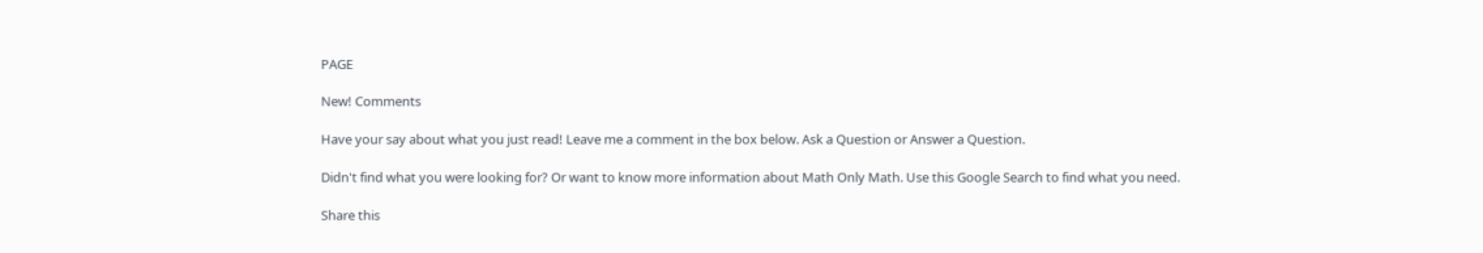PAGE

New! Comments

Have your say about what you just read! Leave me a comment in the box below. Ask a Question or Answer a Question.

Didn't find what you were looking for? Or want to know more information about Math Only Math. Use this Google Search to find what you need.

Share this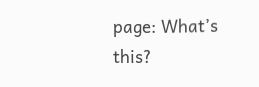page: What’s this?